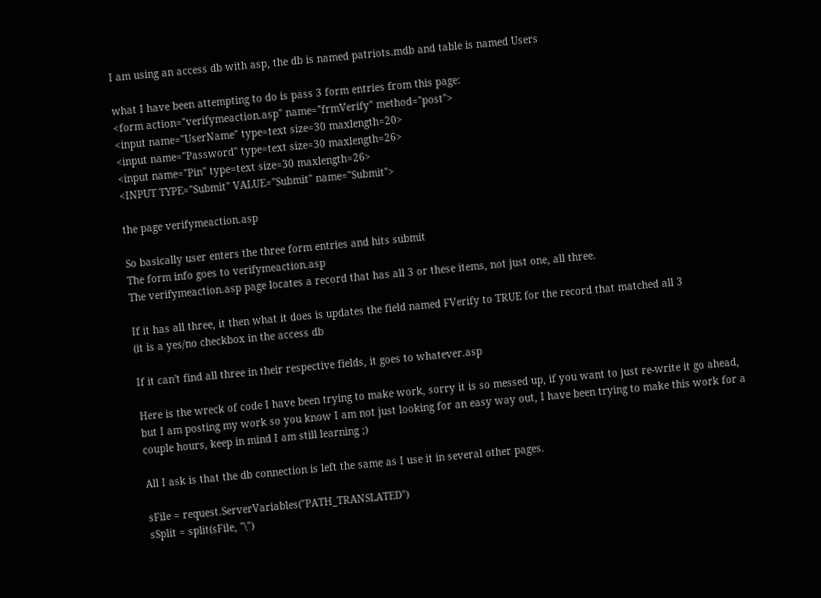I am using an access db with asp, the db is named patriots.mdb and table is named Users

what I have been attempting to do is pass 3 form entries from this page:
<form action="verifymeaction.asp" name="frmVerify" method="post">
<input name="UserName" type=text size=30 maxlength=20>
<input name="Password" type=text size=30 maxlength=26>
<input name="Pin" type=text size=30 maxlength=26>
<INPUT TYPE="Submit" VALUE="Submit" name="Submit">

the page verifymeaction.asp

So basically user enters the three form entries and hits submit
The form info goes to verifymeaction.asp
The verifymeaction.asp page locates a record that has all 3 or these items, not just one, all three.

If it has all three, it then what it does is updates the field named FVerify to TRUE for the record that matched all 3
(it is a yes/no checkbox in the access db

If it can't find all three in their respective fields, it goes to whatever.asp

Here is the wreck of code I have been trying to make work, sorry it is so messed up, if you want to just re-write it go ahead, but I am posting my work so you know I am not just looking for an easy way out, I have been trying to make this work for a couple hours, keep in mind I am still learning ;)

All I ask is that the db connection is left the same as I use it in several other pages.

sFile = request.ServerVariables("PATH_TRANSLATED")
sSplit = split(sFile, "\")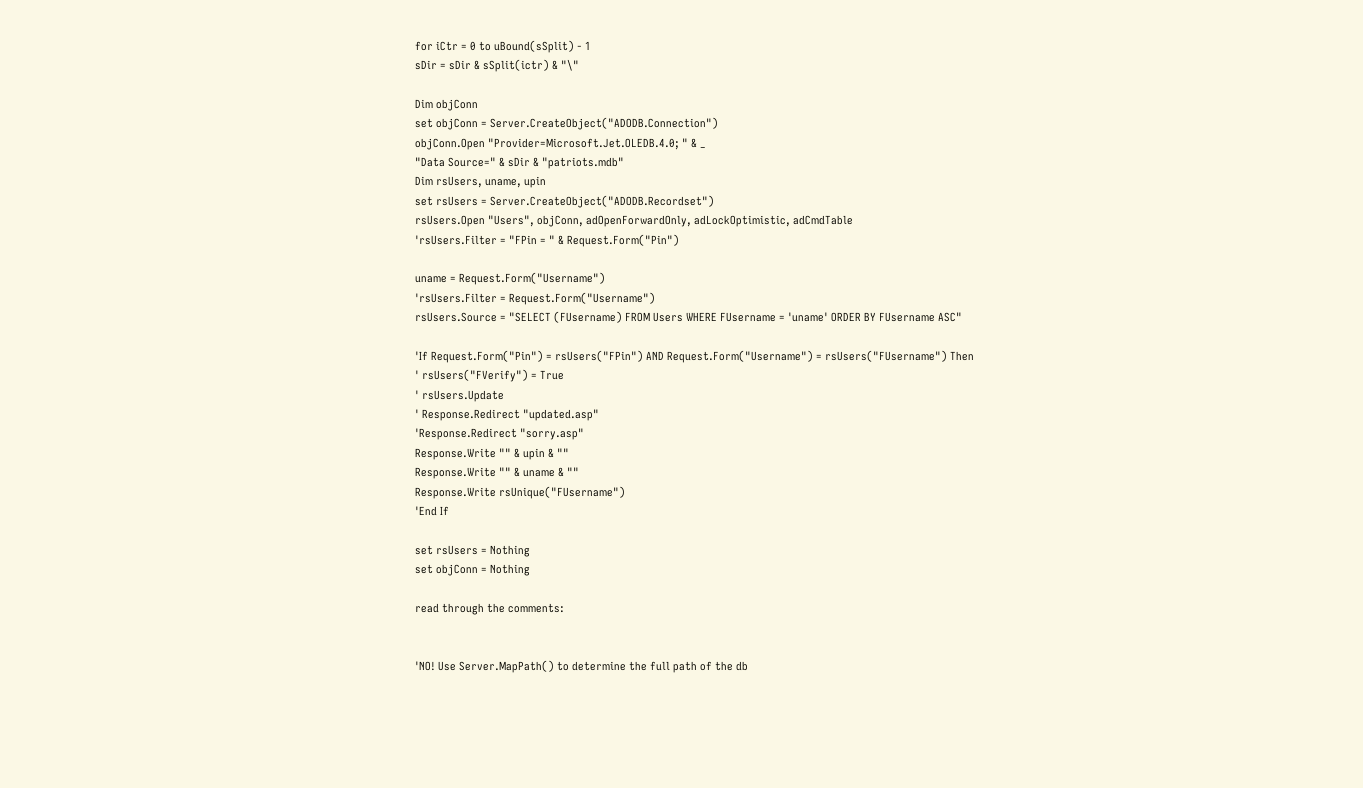for iCtr = 0 to uBound(sSplit) - 1
sDir = sDir & sSplit(ictr) & "\"

Dim objConn
set objConn = Server.CreateObject("ADODB.Connection")
objConn.Open "Provider=Microsoft.Jet.OLEDB.4.0; " & _
"Data Source=" & sDir & "patriots.mdb"
Dim rsUsers, uname, upin
set rsUsers = Server.CreateObject("ADODB.Recordset")
rsUsers.Open "Users", objConn, adOpenForwardOnly, adLockOptimistic, adCmdTable
'rsUsers.Filter = "FPin = " & Request.Form("Pin")

uname = Request.Form("Username")
'rsUsers.Filter = Request.Form("Username")
rsUsers.Source = "SELECT (FUsername) FROM Users WHERE FUsername = 'uname' ORDER BY FUsername ASC"

'If Request.Form("Pin") = rsUsers("FPin") AND Request.Form("Username") = rsUsers("FUsername") Then
' rsUsers("FVerify") = True
' rsUsers.Update
' Response.Redirect "updated.asp"
'Response.Redirect "sorry.asp"
Response.Write "" & upin & ""
Response.Write "" & uname & ""
Response.Write rsUnique("FUsername")
'End If

set rsUsers = Nothing
set objConn = Nothing

read through the comments:


'NO! Use Server.MapPath() to determine the full path of the db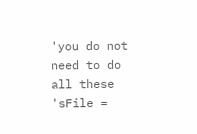'you do not need to do all these
'sFile =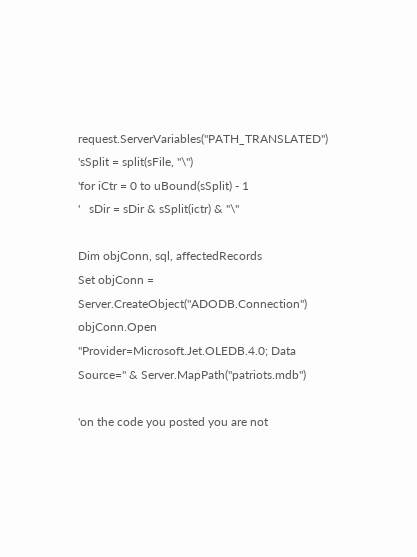request.ServerVariables("PATH_TRANSLATED")
'sSplit = split(sFile, "\")
'for iCtr = 0 to uBound(sSplit) - 1
'   sDir = sDir & sSplit(ictr) & "\"

Dim objConn, sql, affectedRecords
Set objConn = Server.CreateObject("ADODB.Connection")
objConn.Open "Provider=Microsoft.Jet.OLEDB.4.0; Data Source=" & Server.MapPath("patriots.mdb")

'on the code you posted you are not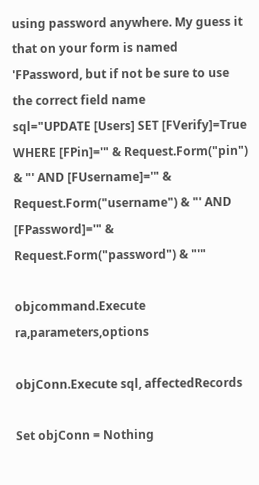using password anywhere. My guess it that on your form is named
'FPassword, but if not be sure to use the correct field name
sql="UPDATE [Users] SET [FVerify]=True WHERE [FPin]='" & Request.Form("pin") & "' AND [FUsername]='" & Request.Form("username") & "' AND [FPassword]='" & Request.Form("password") & "'"

objcommand.Execute ra,parameters,options

objConn.Execute sql, affectedRecords

Set objConn = Nothing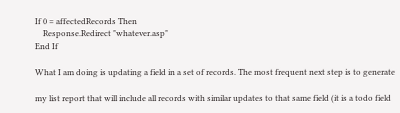If 0 = affectedRecords Then
    Response.Redirect "whatever.asp"
End If

What I am doing is updating a field in a set of records. The most frequent next step is to generate

my list report that will include all records with similar updates to that same field (it is a todo field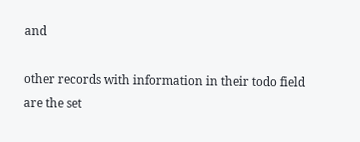and

other records with information in their todo field are the set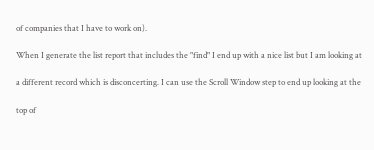of companies that I have to work on).

When I generate the list report that includes the "find" I end up with a nice list but I am looking at

a different record which is disconcerting. I can use the Scroll Window step to end up looking at the

top of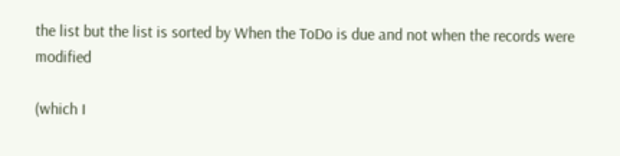the list but the list is sorted by When the ToDo is due and not when the records were modified

(which I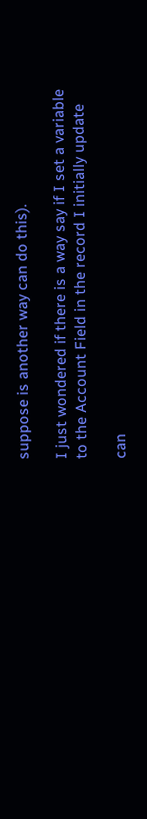suppose is another way can do this).

I just wondered if there is a way say if I set a variable to the Account Field in the record I initially update

can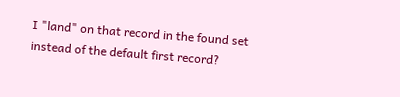I "land" on that record in the found set instead of the default first record?